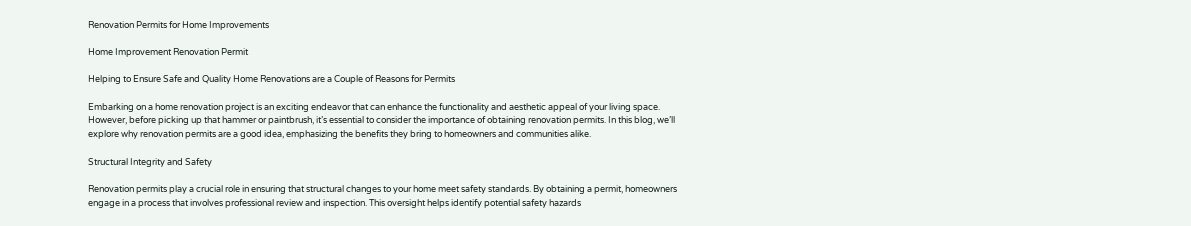Renovation Permits for Home Improvements

Home Improvement Renovation Permit

Helping to Ensure Safe and Quality Home Renovations are a Couple of Reasons for Permits

Embarking on a home renovation project is an exciting endeavor that can enhance the functionality and aesthetic appeal of your living space. However, before picking up that hammer or paintbrush, it’s essential to consider the importance of obtaining renovation permits. In this blog, we’ll explore why renovation permits are a good idea, emphasizing the benefits they bring to homeowners and communities alike.

Structural Integrity and Safety

Renovation permits play a crucial role in ensuring that structural changes to your home meet safety standards. By obtaining a permit, homeowners engage in a process that involves professional review and inspection. This oversight helps identify potential safety hazards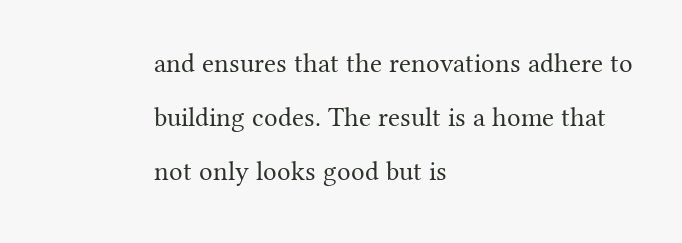and ensures that the renovations adhere to building codes. The result is a home that not only looks good but is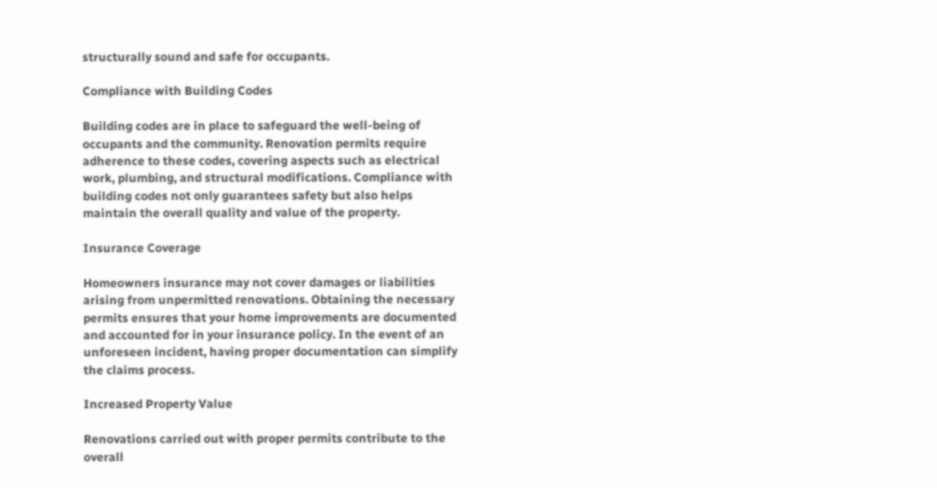structurally sound and safe for occupants.

Compliance with Building Codes

Building codes are in place to safeguard the well-being of occupants and the community. Renovation permits require adherence to these codes, covering aspects such as electrical work, plumbing, and structural modifications. Compliance with building codes not only guarantees safety but also helps maintain the overall quality and value of the property.

Insurance Coverage

Homeowners insurance may not cover damages or liabilities arising from unpermitted renovations. Obtaining the necessary permits ensures that your home improvements are documented and accounted for in your insurance policy. In the event of an unforeseen incident, having proper documentation can simplify the claims process.

Increased Property Value

Renovations carried out with proper permits contribute to the overall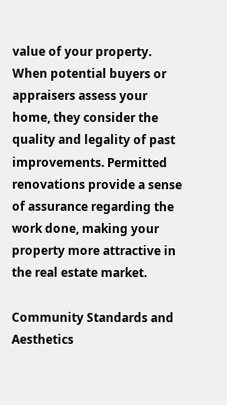value of your property. When potential buyers or appraisers assess your home, they consider the quality and legality of past improvements. Permitted renovations provide a sense of assurance regarding the work done, making your property more attractive in the real estate market.

Community Standards and Aesthetics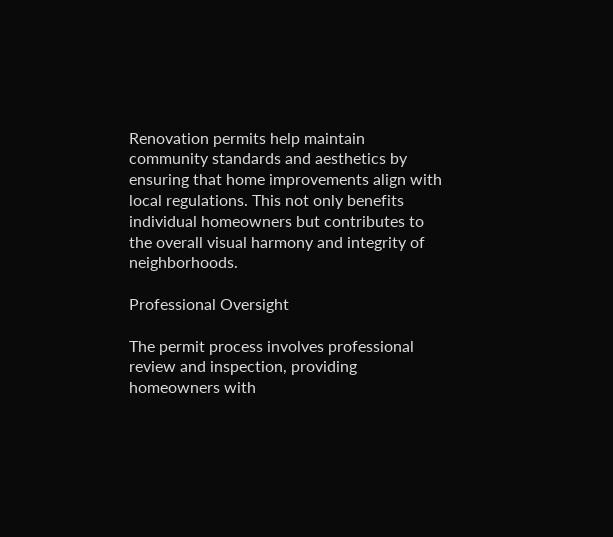Renovation permits help maintain community standards and aesthetics by ensuring that home improvements align with local regulations. This not only benefits individual homeowners but contributes to the overall visual harmony and integrity of neighborhoods.

Professional Oversight

The permit process involves professional review and inspection, providing homeowners with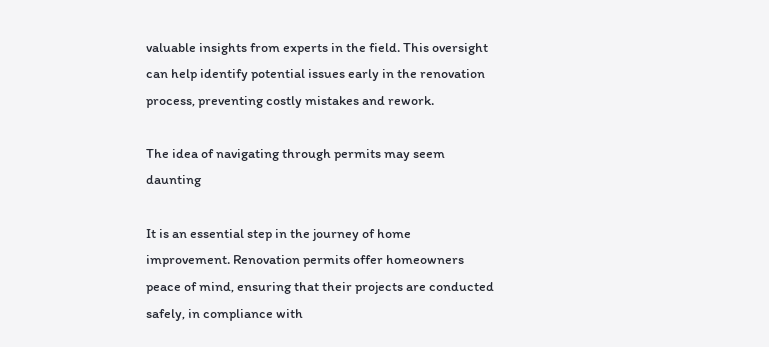valuable insights from experts in the field. This oversight can help identify potential issues early in the renovation process, preventing costly mistakes and rework.

The idea of navigating through permits may seem daunting

It is an essential step in the journey of home improvement. Renovation permits offer homeowners peace of mind, ensuring that their projects are conducted safely, in compliance with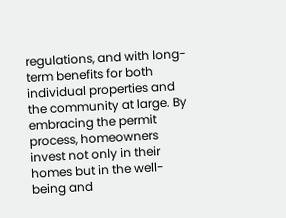regulations, and with long-term benefits for both individual properties and the community at large. By embracing the permit process, homeowners invest not only in their homes but in the well-being and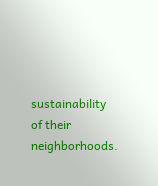sustainability of their neighborhoods.